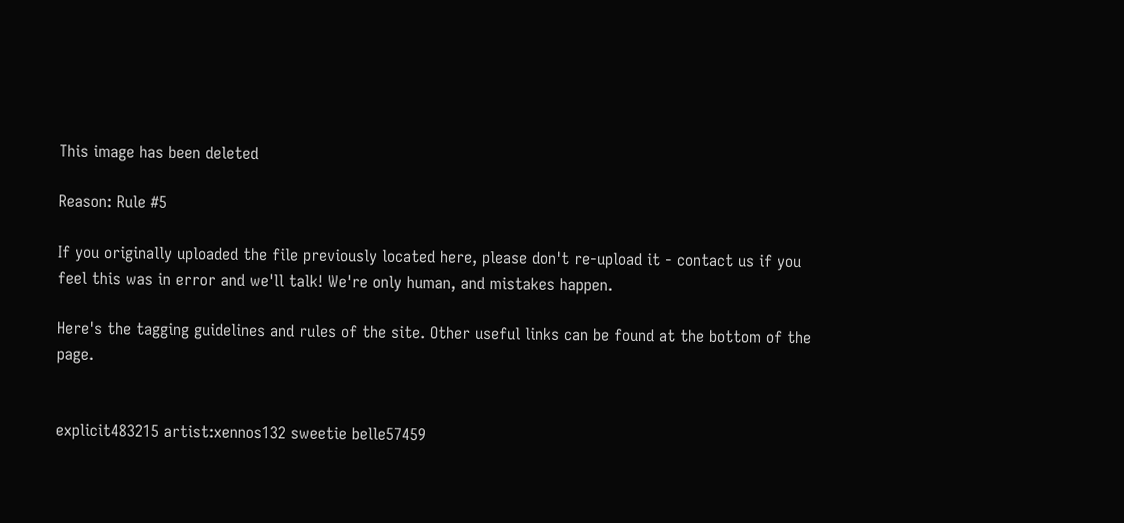This image has been deleted

Reason: Rule #5

If you originally uploaded the file previously located here, please don't re-upload it - contact us if you feel this was in error and we'll talk! We're only human, and mistakes happen.

Here's the tagging guidelines and rules of the site. Other useful links can be found at the bottom of the page.


explicit483215 artist:xennos132 sweetie belle57459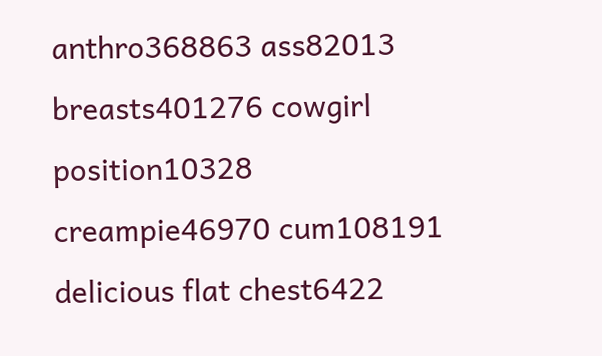anthro368863 ass82013 breasts401276 cowgirl position10328 creampie46970 cum108191 delicious flat chest6422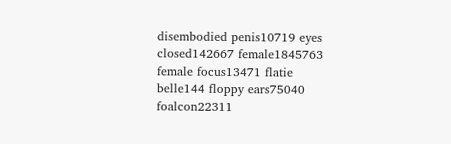disembodied penis10719 eyes closed142667 female1845763 female focus13471 flatie belle144 floppy ears75040 foalcon22311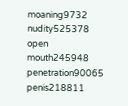moaning9732 nudity525378 open mouth245948 penetration90065 penis218811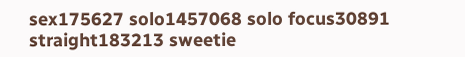sex175627 solo1457068 solo focus30891 straight183213 sweetie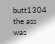butt1304 the ass was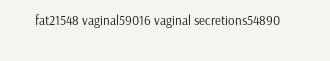fat21548 vaginal59016 vaginal secretions54890